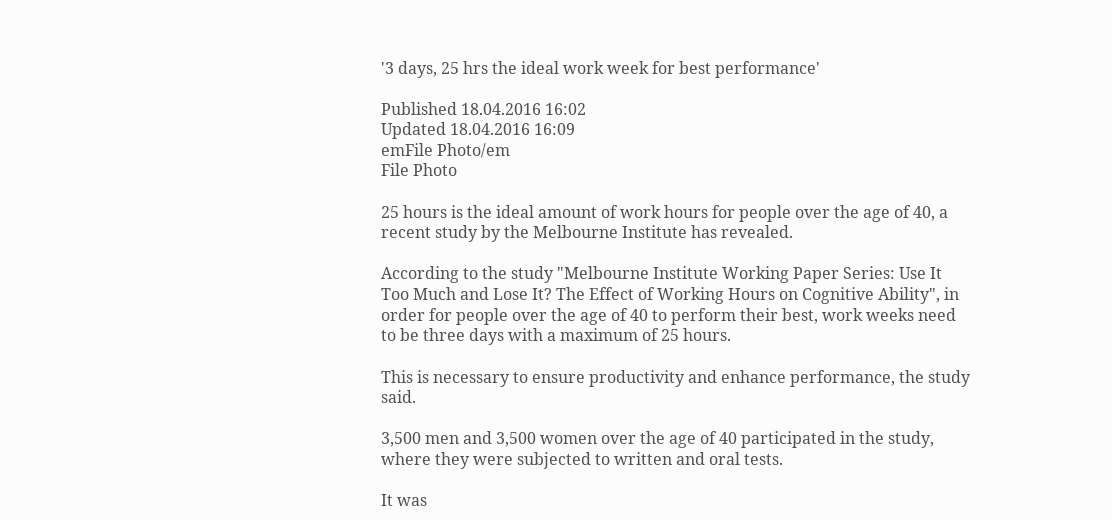'3 days, 25 hrs the ideal work week for best performance'

Published 18.04.2016 16:02
Updated 18.04.2016 16:09
emFile Photo/em
File Photo

25 hours is the ideal amount of work hours for people over the age of 40, a recent study by the Melbourne Institute has revealed.

According to the study "Melbourne Institute Working Paper Series: Use It Too Much and Lose It? The Effect of Working Hours on Cognitive Ability", in order for people over the age of 40 to perform their best, work weeks need to be three days with a maximum of 25 hours.

This is necessary to ensure productivity and enhance performance, the study said.

3,500 men and 3,500 women over the age of 40 participated in the study, where they were subjected to written and oral tests.

It was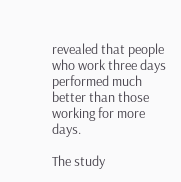revealed that people who work three days performed much better than those working for more days.

The study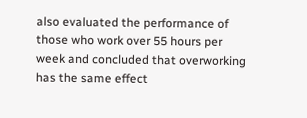also evaluated the performance of those who work over 55 hours per week and concluded that overworking has the same effect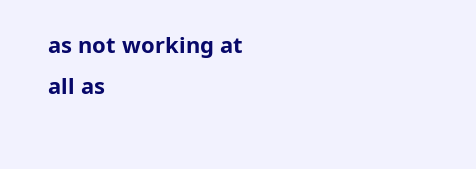as not working at all as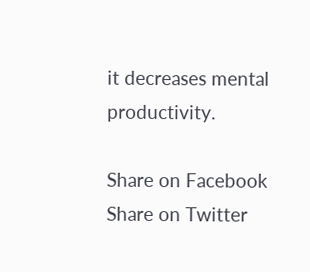it decreases mental productivity.

Share on Facebook Share on Twitter